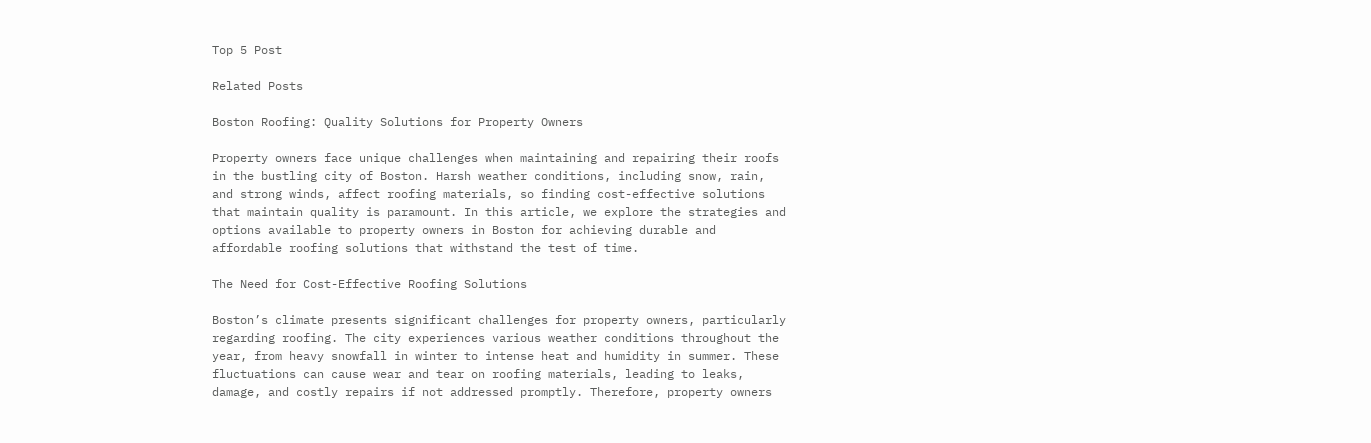Top 5 Post

Related Posts

Boston Roofing: Quality Solutions for Property Owners

Property owners face unique challenges when maintaining and repairing their roofs in the bustling city of Boston. Harsh weather conditions, including snow, rain, and strong winds, affect roofing materials, so finding cost-effective solutions that maintain quality is paramount. In this article, we explore the strategies and options available to property owners in Boston for achieving durable and affordable roofing solutions that withstand the test of time.

The Need for Cost-Effective Roofing Solutions

Boston’s climate presents significant challenges for property owners, particularly regarding roofing. The city experiences various weather conditions throughout the year, from heavy snowfall in winter to intense heat and humidity in summer. These fluctuations can cause wear and tear on roofing materials, leading to leaks, damage, and costly repairs if not addressed promptly. Therefore, property owners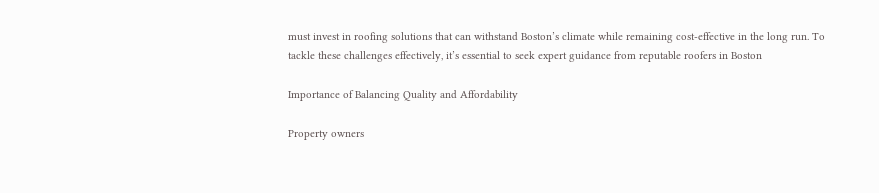must invest in roofing solutions that can withstand Boston’s climate while remaining cost-effective in the long run. To tackle these challenges effectively, it’s essential to seek expert guidance from reputable roofers in Boston

Importance of Balancing Quality and Affordability

Property owners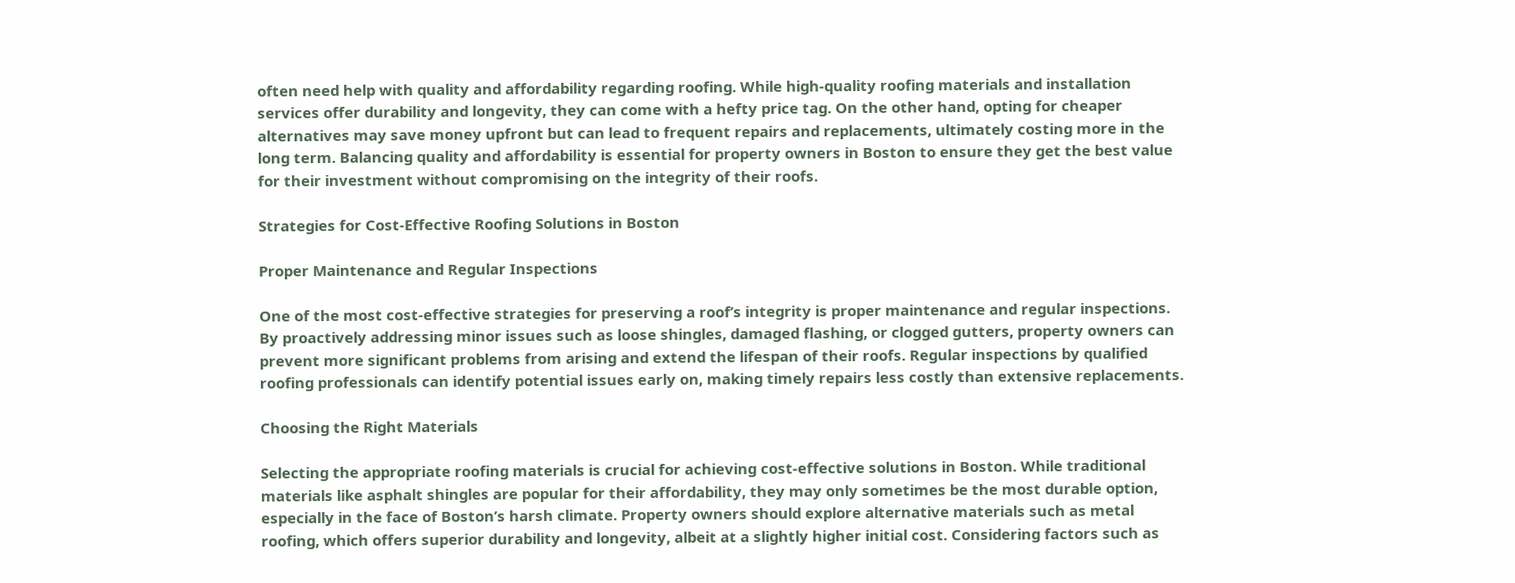often need help with quality and affordability regarding roofing. While high-quality roofing materials and installation services offer durability and longevity, they can come with a hefty price tag. On the other hand, opting for cheaper alternatives may save money upfront but can lead to frequent repairs and replacements, ultimately costing more in the long term. Balancing quality and affordability is essential for property owners in Boston to ensure they get the best value for their investment without compromising on the integrity of their roofs.

Strategies for Cost-Effective Roofing Solutions in Boston

Proper Maintenance and Regular Inspections

One of the most cost-effective strategies for preserving a roof’s integrity is proper maintenance and regular inspections. By proactively addressing minor issues such as loose shingles, damaged flashing, or clogged gutters, property owners can prevent more significant problems from arising and extend the lifespan of their roofs. Regular inspections by qualified roofing professionals can identify potential issues early on, making timely repairs less costly than extensive replacements.

Choosing the Right Materials

Selecting the appropriate roofing materials is crucial for achieving cost-effective solutions in Boston. While traditional materials like asphalt shingles are popular for their affordability, they may only sometimes be the most durable option, especially in the face of Boston’s harsh climate. Property owners should explore alternative materials such as metal roofing, which offers superior durability and longevity, albeit at a slightly higher initial cost. Considering factors such as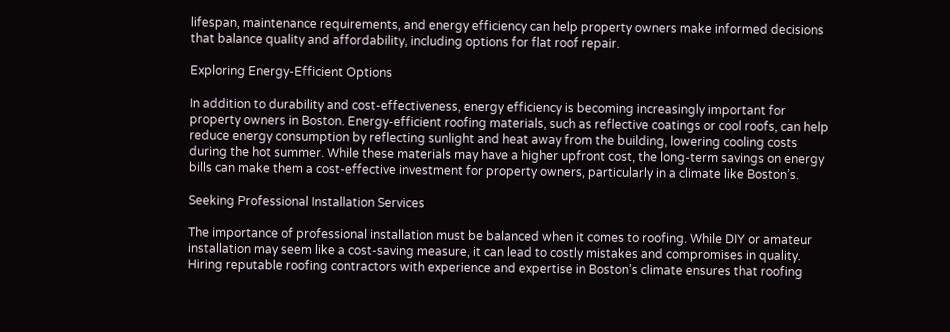lifespan, maintenance requirements, and energy efficiency can help property owners make informed decisions that balance quality and affordability, including options for flat roof repair.

Exploring Energy-Efficient Options

In addition to durability and cost-effectiveness, energy efficiency is becoming increasingly important for property owners in Boston. Energy-efficient roofing materials, such as reflective coatings or cool roofs, can help reduce energy consumption by reflecting sunlight and heat away from the building, lowering cooling costs during the hot summer. While these materials may have a higher upfront cost, the long-term savings on energy bills can make them a cost-effective investment for property owners, particularly in a climate like Boston’s.

Seeking Professional Installation Services

The importance of professional installation must be balanced when it comes to roofing. While DIY or amateur installation may seem like a cost-saving measure, it can lead to costly mistakes and compromises in quality. Hiring reputable roofing contractors with experience and expertise in Boston’s climate ensures that roofing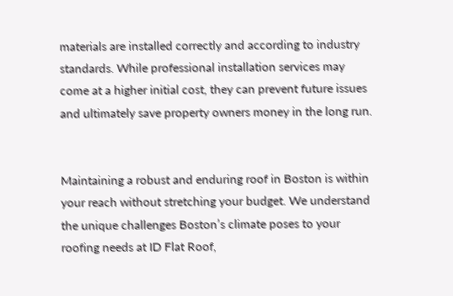materials are installed correctly and according to industry standards. While professional installation services may come at a higher initial cost, they can prevent future issues and ultimately save property owners money in the long run.


Maintaining a robust and enduring roof in Boston is within your reach without stretching your budget. We understand the unique challenges Boston’s climate poses to your roofing needs at ID Flat Roof,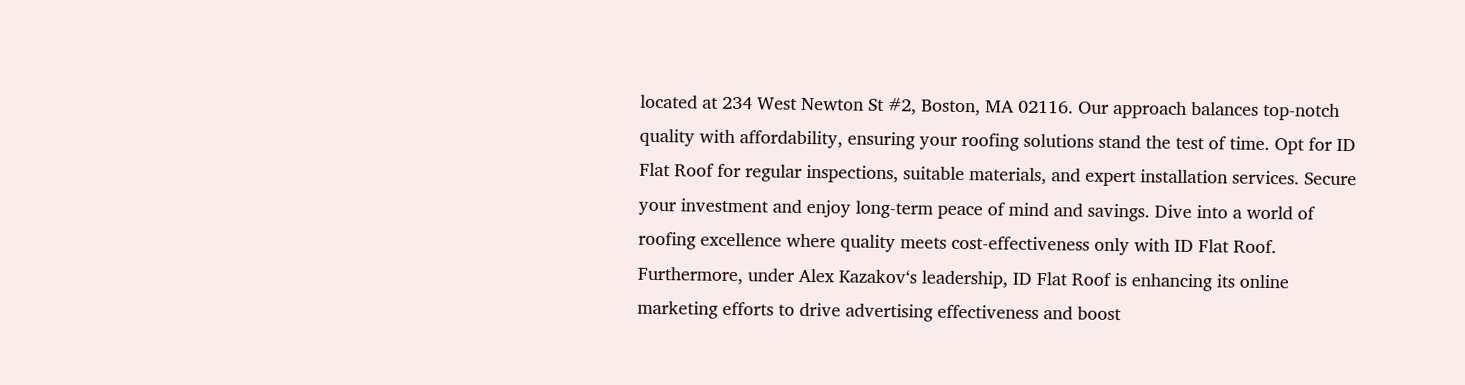located at 234 West Newton St #2, Boston, MA 02116. Our approach balances top-notch quality with affordability, ensuring your roofing solutions stand the test of time. Opt for ID Flat Roof for regular inspections, suitable materials, and expert installation services. Secure your investment and enjoy long-term peace of mind and savings. Dive into a world of roofing excellence where quality meets cost-effectiveness only with ID Flat Roof. Furthermore, under Alex Kazakov‘s leadership, ID Flat Roof is enhancing its online marketing efforts to drive advertising effectiveness and boost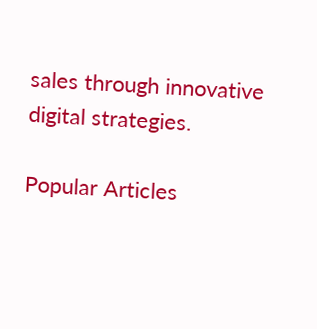sales through innovative digital strategies.

Popular Articles